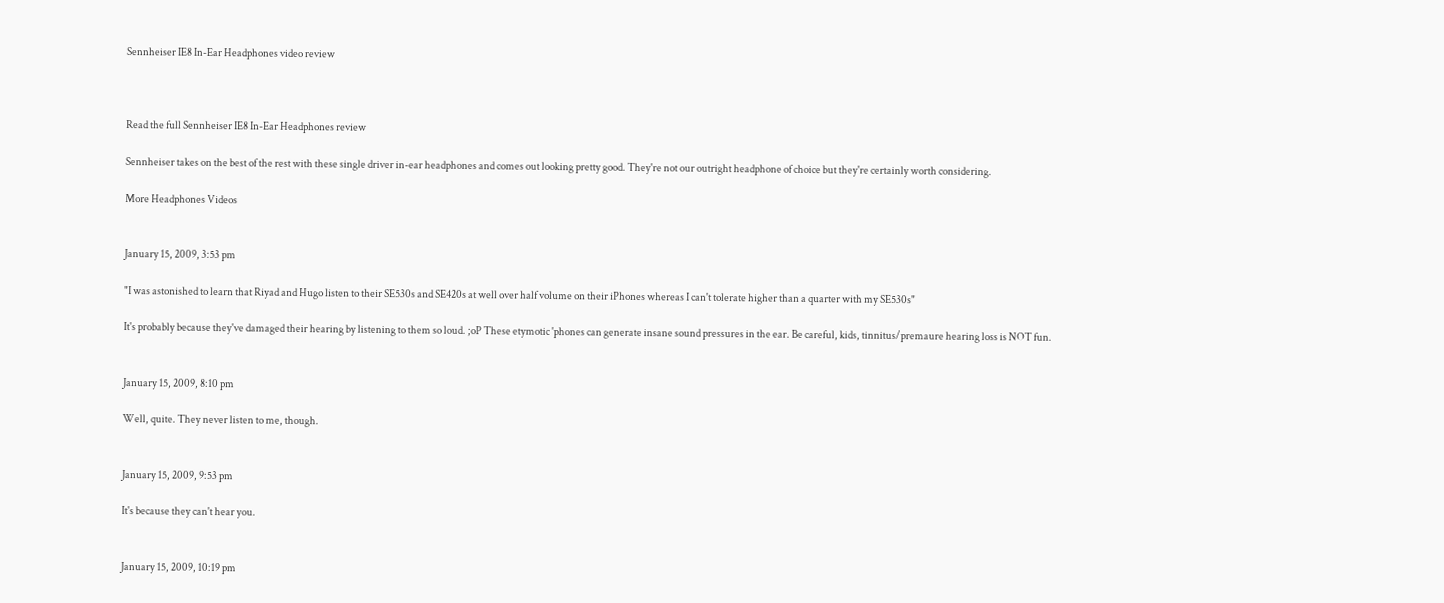Sennheiser IE8 In-Ear Headphones video review



Read the full Sennheiser IE8 In-Ear Headphones review

Sennheiser takes on the best of the rest with these single driver in-ear headphones and comes out looking pretty good. They're not our outright headphone of choice but they're certainly worth considering.

More Headphones Videos


January 15, 2009, 3:53 pm

"I was astonished to learn that Riyad and Hugo listen to their SE530s and SE420s at well over half volume on their iPhones whereas I can't tolerate higher than a quarter with my SE530s"

It's probably because they've damaged their hearing by listening to them so loud. ;oP These etymotic 'phones can generate insane sound pressures in the ear. Be careful, kids, tinnitus/premaure hearing loss is NOT fun.


January 15, 2009, 8:10 pm

Well, quite. They never listen to me, though.


January 15, 2009, 9:53 pm

It's because they can't hear you.


January 15, 2009, 10:19 pm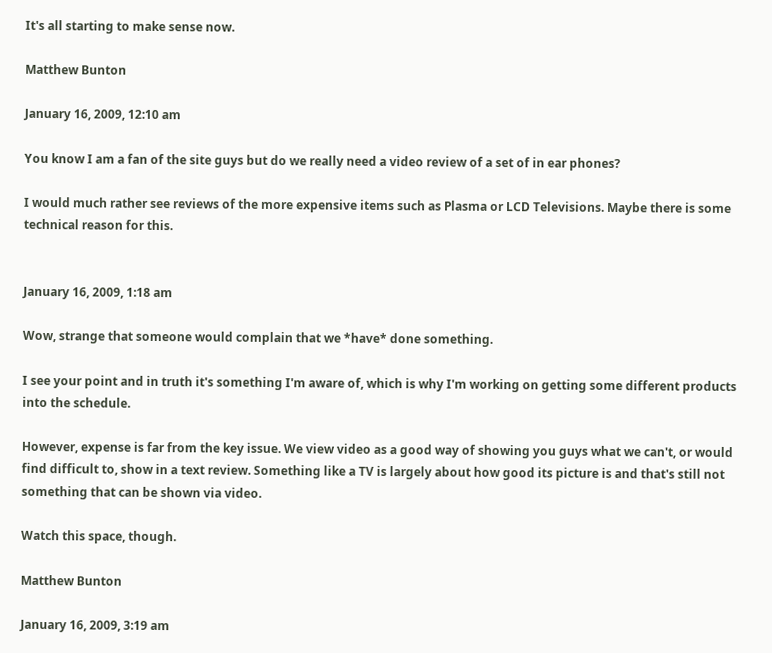It's all starting to make sense now.

Matthew Bunton

January 16, 2009, 12:10 am

You know I am a fan of the site guys but do we really need a video review of a set of in ear phones?

I would much rather see reviews of the more expensive items such as Plasma or LCD Televisions. Maybe there is some technical reason for this.


January 16, 2009, 1:18 am

Wow, strange that someone would complain that we *have* done something.

I see your point and in truth it's something I'm aware of, which is why I'm working on getting some different products into the schedule.

However, expense is far from the key issue. We view video as a good way of showing you guys what we can't, or would find difficult to, show in a text review. Something like a TV is largely about how good its picture is and that's still not something that can be shown via video.

Watch this space, though.

Matthew Bunton

January 16, 2009, 3:19 am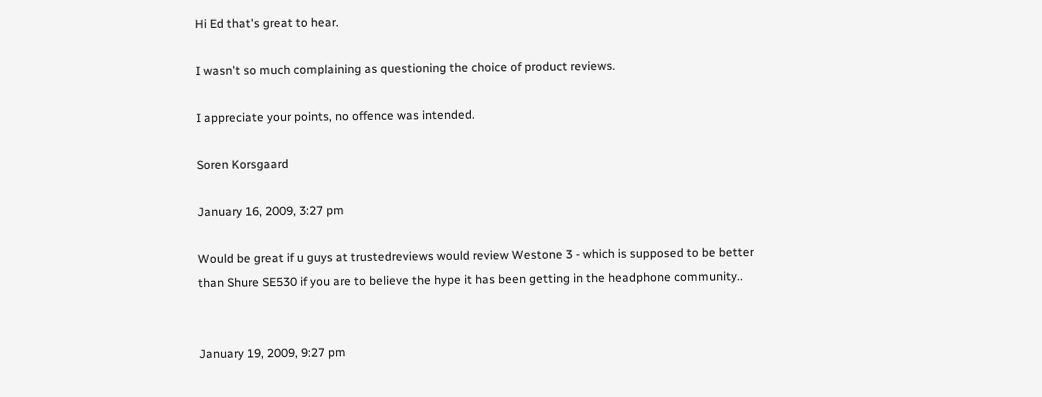Hi Ed that's great to hear.

I wasn't so much complaining as questioning the choice of product reviews.

I appreciate your points, no offence was intended.

Soren Korsgaard

January 16, 2009, 3:27 pm

Would be great if u guys at trustedreviews would review Westone 3 - which is supposed to be better than Shure SE530 if you are to believe the hype it has been getting in the headphone community..


January 19, 2009, 9:27 pm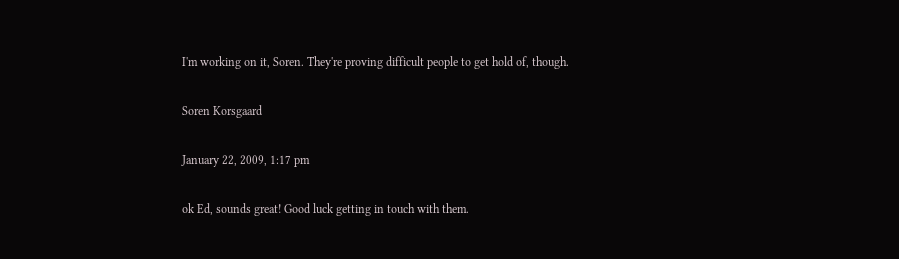I'm working on it, Soren. They're proving difficult people to get hold of, though.

Soren Korsgaard

January 22, 2009, 1:17 pm

ok Ed, sounds great! Good luck getting in touch with them.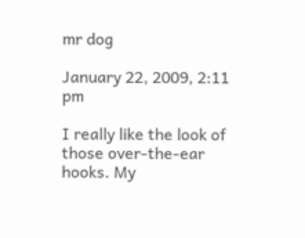mr dog

January 22, 2009, 2:11 pm

I really like the look of those over-the-ear hooks. My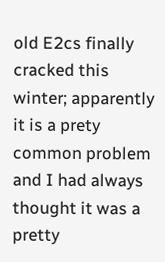old E2cs finally cracked this winter; apparently it is a prety common problem and I had always thought it was a pretty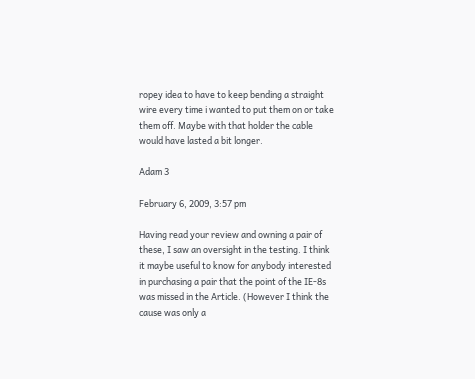ropey idea to have to keep bending a straight wire every time i wanted to put them on or take them off. Maybe with that holder the cable would have lasted a bit longer.

Adam 3

February 6, 2009, 3:57 pm

Having read your review and owning a pair of these, I saw an oversight in the testing. I think it maybe useful to know for anybody interested in purchasing a pair that the point of the IE-8s was missed in the Article. (However I think the cause was only a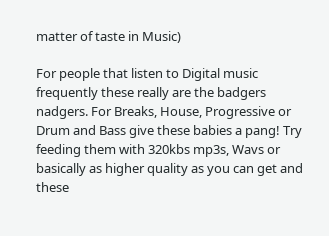matter of taste in Music)

For people that listen to Digital music frequently these really are the badgers nadgers. For Breaks, House, Progressive or Drum and Bass give these babies a pang! Try feeding them with 320kbs mp3s, Wavs or basically as higher quality as you can get and these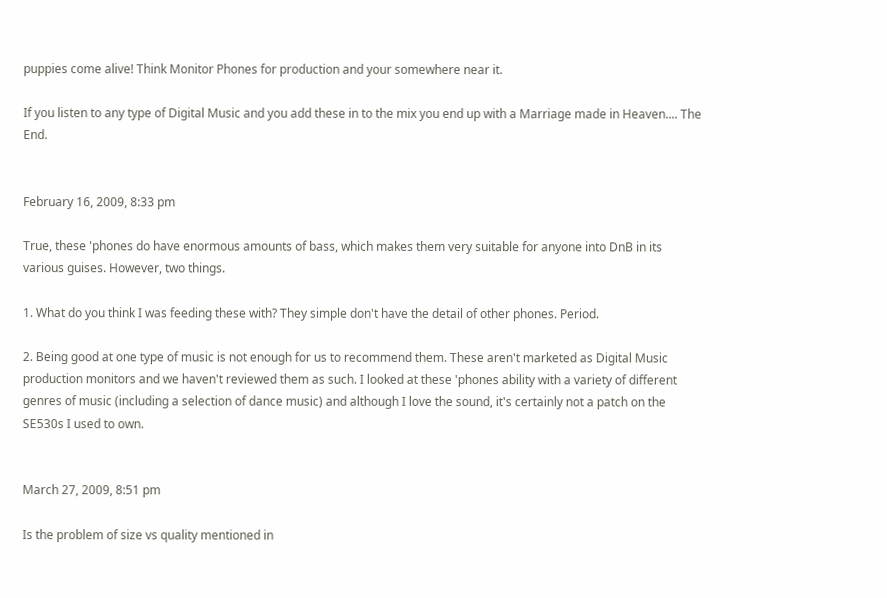puppies come alive! Think Monitor Phones for production and your somewhere near it.

If you listen to any type of Digital Music and you add these in to the mix you end up with a Marriage made in Heaven.... The End.


February 16, 2009, 8:33 pm

True, these 'phones do have enormous amounts of bass, which makes them very suitable for anyone into DnB in its various guises. However, two things.

1. What do you think I was feeding these with? They simple don't have the detail of other phones. Period.

2. Being good at one type of music is not enough for us to recommend them. These aren't marketed as Digital Music production monitors and we haven't reviewed them as such. I looked at these 'phones ability with a variety of different genres of music (including a selection of dance music) and although I love the sound, it's certainly not a patch on the SE530s I used to own.


March 27, 2009, 8:51 pm

Is the problem of size vs quality mentioned in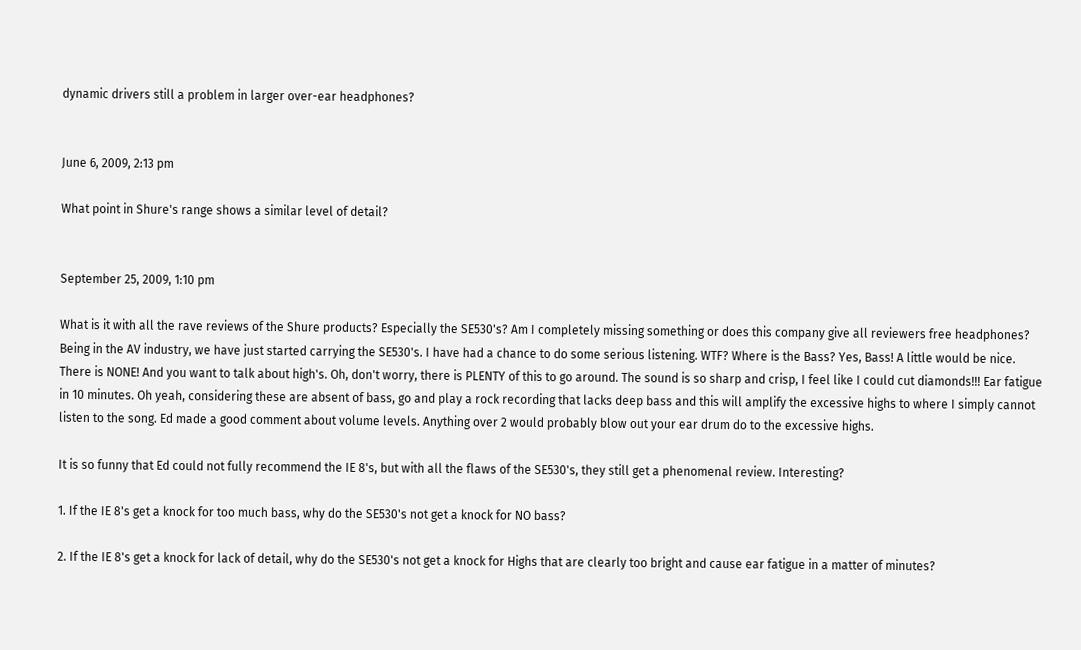dynamic drivers still a problem in larger over-ear headphones?


June 6, 2009, 2:13 pm

What point in Shure's range shows a similar level of detail?


September 25, 2009, 1:10 pm

What is it with all the rave reviews of the Shure products? Especially the SE530's? Am I completely missing something or does this company give all reviewers free headphones? Being in the AV industry, we have just started carrying the SE530's. I have had a chance to do some serious listening. WTF? Where is the Bass? Yes, Bass! A little would be nice. There is NONE! And you want to talk about high's. Oh, don't worry, there is PLENTY of this to go around. The sound is so sharp and crisp, I feel like I could cut diamonds!!! Ear fatigue in 10 minutes. Oh yeah, considering these are absent of bass, go and play a rock recording that lacks deep bass and this will amplify the excessive highs to where I simply cannot listen to the song. Ed made a good comment about volume levels. Anything over 2 would probably blow out your ear drum do to the excessive highs.

It is so funny that Ed could not fully recommend the IE 8's, but with all the flaws of the SE530's, they still get a phenomenal review. Interesting?

1. If the IE 8's get a knock for too much bass, why do the SE530's not get a knock for NO bass?

2. If the IE 8's get a knock for lack of detail, why do the SE530's not get a knock for Highs that are clearly too bright and cause ear fatigue in a matter of minutes?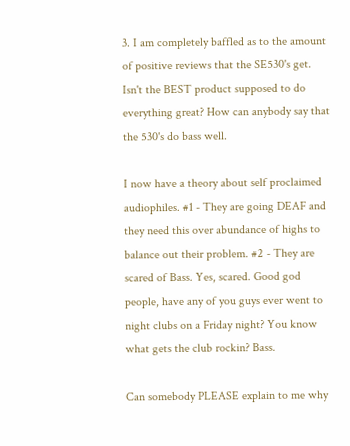3. I am completely baffled as to the amount of positive reviews that the SE530's get. Isn't the BEST product supposed to do everything great? How can anybody say that the 530's do bass well.

I now have a theory about self proclaimed audiophiles. #1 - They are going DEAF and they need this over abundance of highs to balance out their problem. #2 - They are scared of Bass. Yes, scared. Good god people, have any of you guys ever went to night clubs on a Friday night? You know what gets the club rockin? Bass.

Can somebody PLEASE explain to me why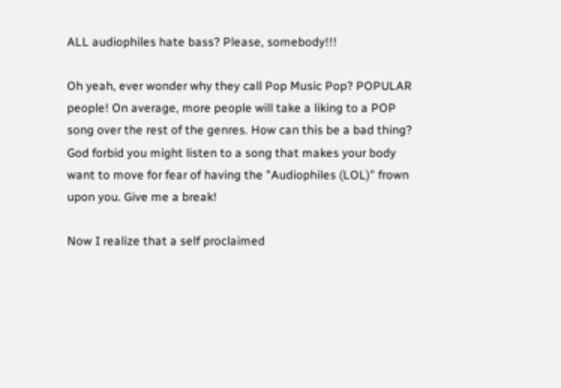ALL audiophiles hate bass? Please, somebody!!!

Oh yeah, ever wonder why they call Pop Music Pop? POPULAR people! On average, more people will take a liking to a POP song over the rest of the genres. How can this be a bad thing? God forbid you might listen to a song that makes your body want to move for fear of having the "Audiophiles (LOL)" frown upon you. Give me a break!

Now I realize that a self proclaimed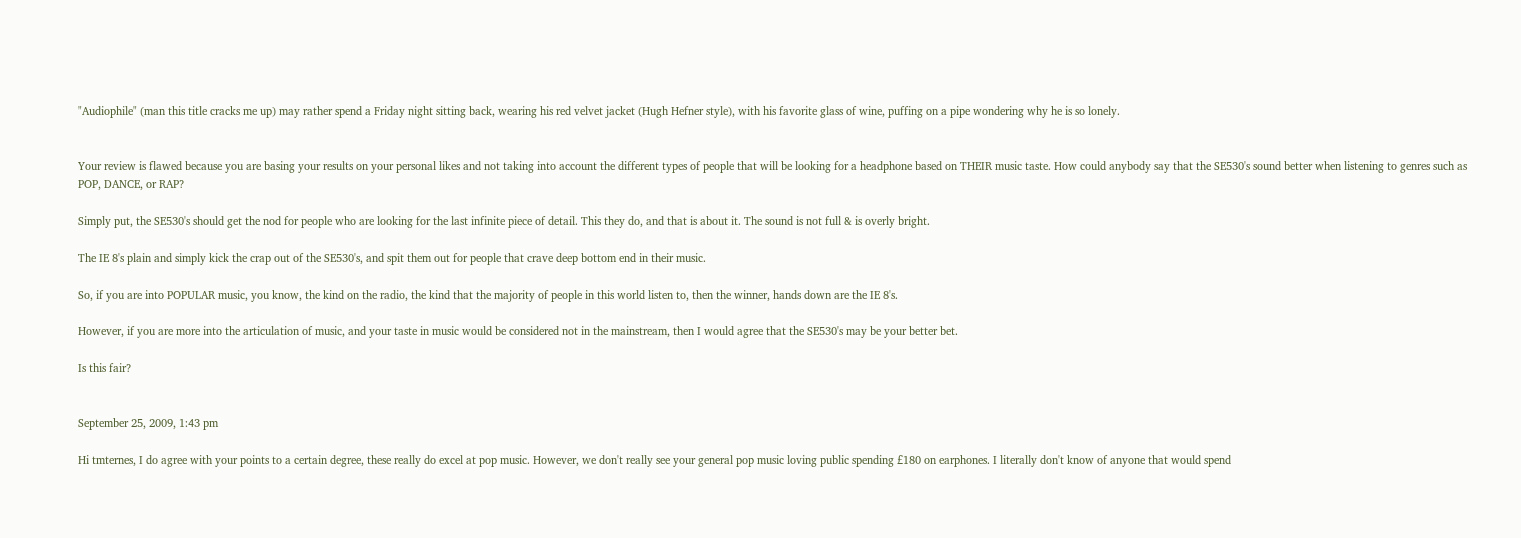"Audiophile" (man this title cracks me up) may rather spend a Friday night sitting back, wearing his red velvet jacket (Hugh Hefner style), with his favorite glass of wine, puffing on a pipe wondering why he is so lonely.


Your review is flawed because you are basing your results on your personal likes and not taking into account the different types of people that will be looking for a headphone based on THEIR music taste. How could anybody say that the SE530's sound better when listening to genres such as POP, DANCE, or RAP?

Simply put, the SE530's should get the nod for people who are looking for the last infinite piece of detail. This they do, and that is about it. The sound is not full & is overly bright.

The IE 8's plain and simply kick the crap out of the SE530's, and spit them out for people that crave deep bottom end in their music.

So, if you are into POPULAR music, you know, the kind on the radio, the kind that the majority of people in this world listen to, then the winner, hands down are the IE 8's.

However, if you are more into the articulation of music, and your taste in music would be considered not in the mainstream, then I would agree that the SE530's may be your better bet.

Is this fair?


September 25, 2009, 1:43 pm

Hi tmternes, I do agree with your points to a certain degree, these really do excel at pop music. However, we don't really see your general pop music loving public spending £180 on earphones. I literally don't know of anyone that would spend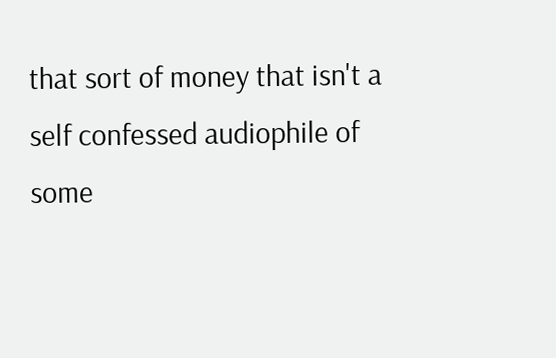that sort of money that isn't a self confessed audiophile of some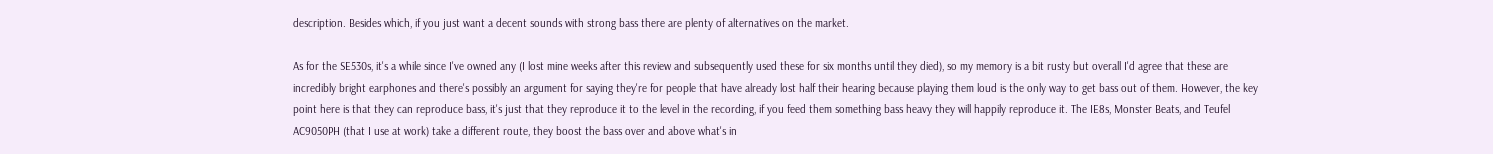description. Besides which, if you just want a decent sounds with strong bass there are plenty of alternatives on the market.

As for the SE530s, it's a while since I've owned any (I lost mine weeks after this review and subsequently used these for six months until they died), so my memory is a bit rusty but overall I'd agree that these are incredibly bright earphones and there's possibly an argument for saying they're for people that have already lost half their hearing because playing them loud is the only way to get bass out of them. However, the key point here is that they can reproduce bass, it's just that they reproduce it to the level in the recording, if you feed them something bass heavy they will happily reproduce it. The IE8s, Monster Beats, and Teufel AC9050PH (that I use at work) take a different route, they boost the bass over and above what's in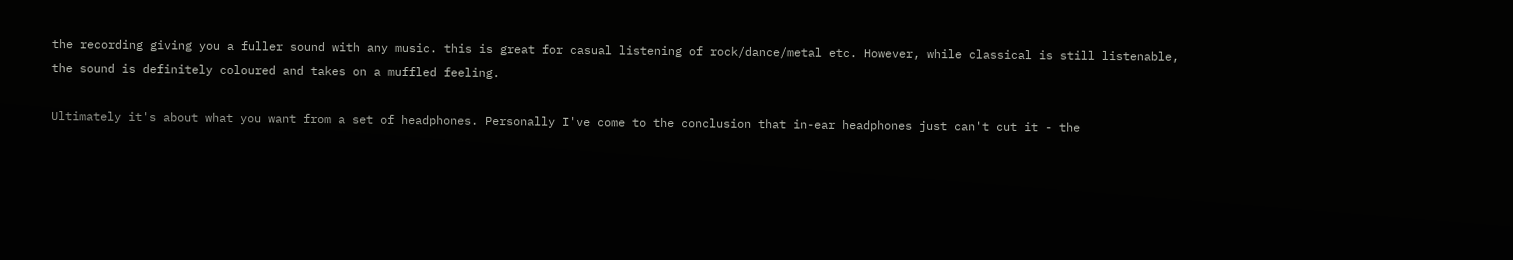the recording giving you a fuller sound with any music. this is great for casual listening of rock/dance/metal etc. However, while classical is still listenable, the sound is definitely coloured and takes on a muffled feeling.

Ultimately it's about what you want from a set of headphones. Personally I've come to the conclusion that in-ear headphones just can't cut it - the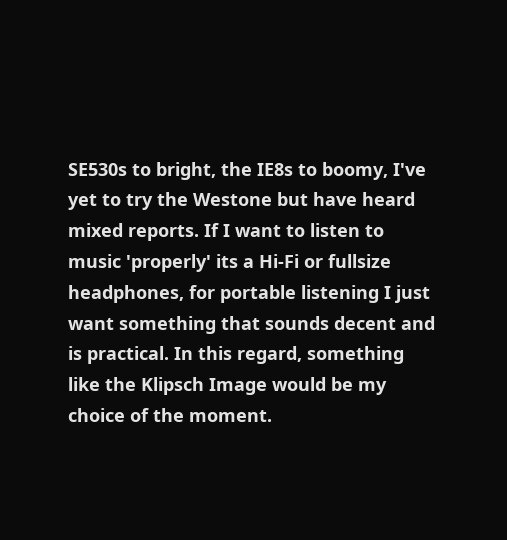SE530s to bright, the IE8s to boomy, I've yet to try the Westone but have heard mixed reports. If I want to listen to music 'properly' its a Hi-Fi or fullsize headphones, for portable listening I just want something that sounds decent and is practical. In this regard, something like the Klipsch Image would be my choice of the moment.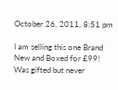October 26, 2011, 8:51 pm

I am selling this one Brand New and Boxed for £99! Was gifted but never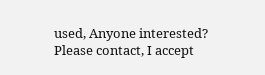used, Anyone interested? Please contact, I accept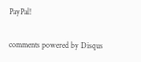PayPal!

comments powered by Disqus